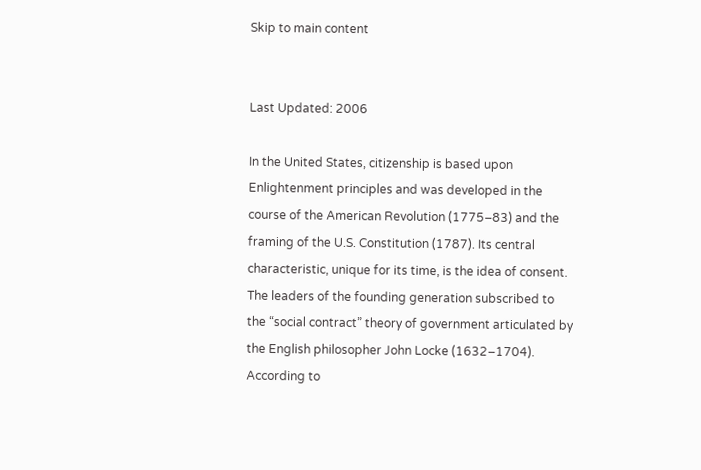Skip to main content


Last Updated: 2006

In the United States, citizenship is based upon Enlightenment principles and was developed in the course of the American Revolution (1775–83) and the framing of the U.S. Constitution (1787). Its central characteristic, unique for its time, is the idea of consent. The leaders of the founding generation subscribed to the “social contract” theory of government articulated by the English philosopher John Locke (1632–1704). According to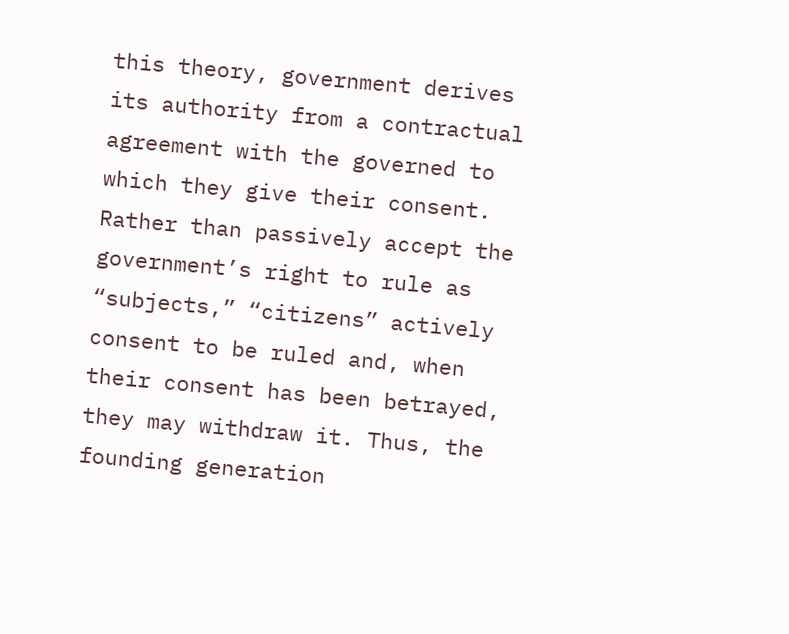this theory, government derives its authority from a contractual agreement with the governed to which they give their consent. Rather than passively accept the government’s right to rule as “subjects,” “citizens” actively consent to be ruled and, when their consent has been betrayed, they may withdraw it. Thus, the founding generation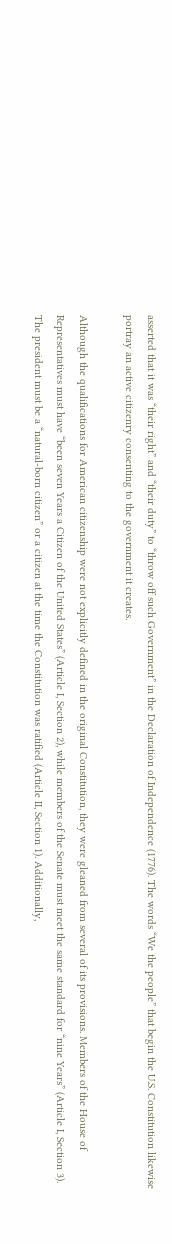asserted that it was “their right” and “their duty” to “throw off such Government” in the Declaration of Independence (1776). The words “We the people” that begin the U.S. Constitution likewise portray an active citizenry consenting to the government it creates.

Although the qualifications for American citizenship were not explicitly defined in the original Constitution, they were gleaned from several of its provisions. Members of the House of Representatives must have “been seven Years a Citizen of the United States” (Article I, Section 2), while members of the Senate must meet the same standard for “nine Years” (Article I, Section 3). The president must be a “natural-born citizen” or a citizen at the time the Constitution was ratified (Article II, Section 1). Additionally,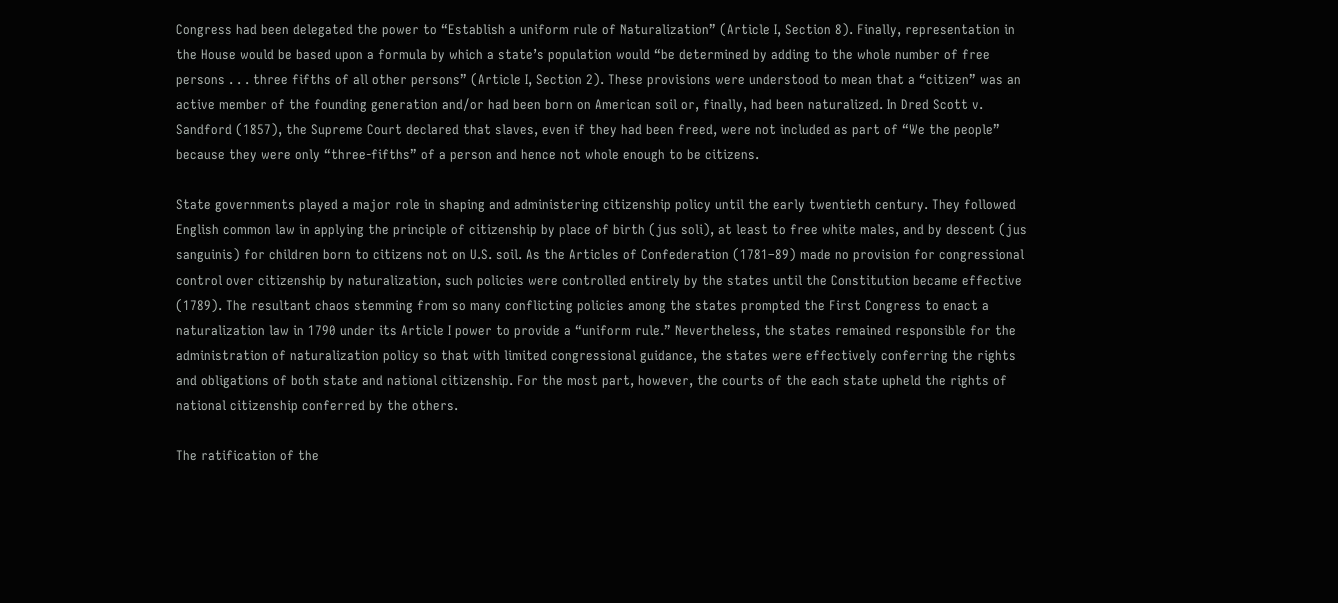Congress had been delegated the power to “Establish a uniform rule of Naturalization” (Article I, Section 8). Finally, representation in the House would be based upon a formula by which a state’s population would “be determined by adding to the whole number of free persons . . . three fifths of all other persons” (Article I, Section 2). These provisions were understood to mean that a “citizen” was an active member of the founding generation and/or had been born on American soil or, finally, had been naturalized. In Dred Scott v. Sandford (1857), the Supreme Court declared that slaves, even if they had been freed, were not included as part of “We the people” because they were only “three-fifths” of a person and hence not whole enough to be citizens.

State governments played a major role in shaping and administering citizenship policy until the early twentieth century. They followed English common law in applying the principle of citizenship by place of birth (jus soli), at least to free white males, and by descent (jus sanguinis) for children born to citizens not on U.S. soil. As the Articles of Confederation (1781–89) made no provision for congressional control over citizenship by naturalization, such policies were controlled entirely by the states until the Constitution became effective (1789). The resultant chaos stemming from so many conflicting policies among the states prompted the First Congress to enact a naturalization law in 1790 under its Article I power to provide a “uniform rule.” Nevertheless, the states remained responsible for the administration of naturalization policy so that with limited congressional guidance, the states were effectively conferring the rights and obligations of both state and national citizenship. For the most part, however, the courts of the each state upheld the rights of national citizenship conferred by the others.

The ratification of the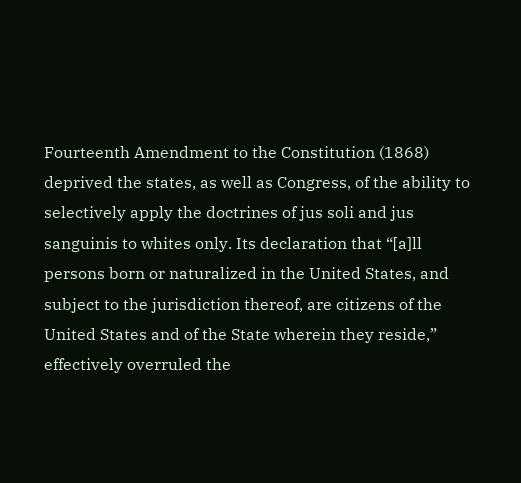Fourteenth Amendment to the Constitution (1868) deprived the states, as well as Congress, of the ability to selectively apply the doctrines of jus soli and jus sanguinis to whites only. Its declaration that “[a]ll persons born or naturalized in the United States, and subject to the jurisdiction thereof, are citizens of the United States and of the State wherein they reside,” effectively overruled the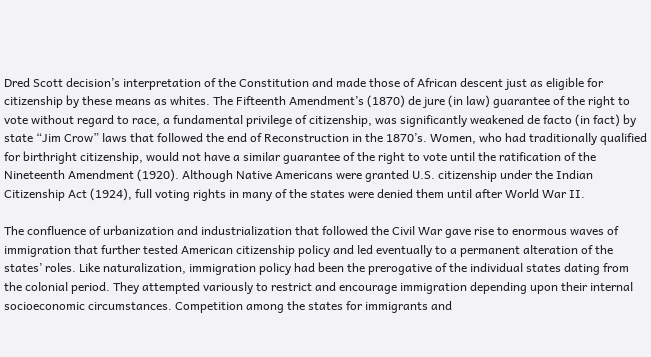Dred Scott decision’s interpretation of the Constitution and made those of African descent just as eligible for citizenship by these means as whites. The Fifteenth Amendment’s (1870) de jure (in law) guarantee of the right to vote without regard to race, a fundamental privilege of citizenship, was significantly weakened de facto (in fact) by state “Jim Crow” laws that followed the end of Reconstruction in the 1870’s. Women, who had traditionally qualified for birthright citizenship, would not have a similar guarantee of the right to vote until the ratification of the Nineteenth Amendment (1920). Although Native Americans were granted U.S. citizenship under the Indian Citizenship Act (1924), full voting rights in many of the states were denied them until after World War II.

The confluence of urbanization and industrialization that followed the Civil War gave rise to enormous waves of immigration that further tested American citizenship policy and led eventually to a permanent alteration of the states’ roles. Like naturalization, immigration policy had been the prerogative of the individual states dating from the colonial period. They attempted variously to restrict and encourage immigration depending upon their internal socioeconomic circumstances. Competition among the states for immigrants and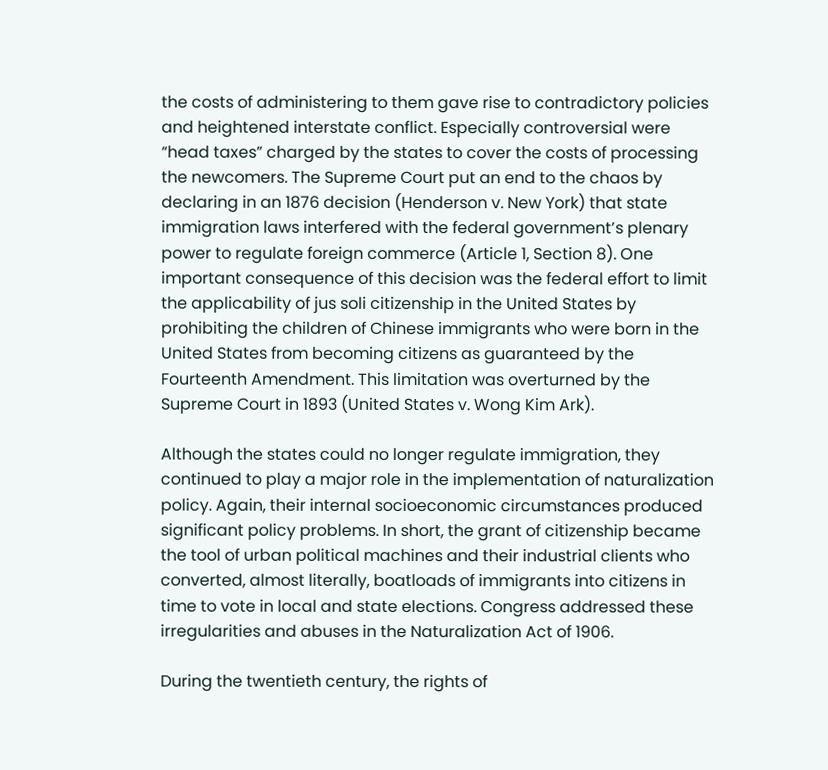the costs of administering to them gave rise to contradictory policies and heightened interstate conflict. Especially controversial were “head taxes” charged by the states to cover the costs of processing the newcomers. The Supreme Court put an end to the chaos by declaring in an 1876 decision (Henderson v. New York) that state immigration laws interfered with the federal government’s plenary power to regulate foreign commerce (Article 1, Section 8). One important consequence of this decision was the federal effort to limit the applicability of jus soli citizenship in the United States by prohibiting the children of Chinese immigrants who were born in the United States from becoming citizens as guaranteed by the Fourteenth Amendment. This limitation was overturned by the Supreme Court in 1893 (United States v. Wong Kim Ark).

Although the states could no longer regulate immigration, they continued to play a major role in the implementation of naturalization policy. Again, their internal socioeconomic circumstances produced significant policy problems. In short, the grant of citizenship became the tool of urban political machines and their industrial clients who converted, almost literally, boatloads of immigrants into citizens in time to vote in local and state elections. Congress addressed these irregularities and abuses in the Naturalization Act of 1906.

During the twentieth century, the rights of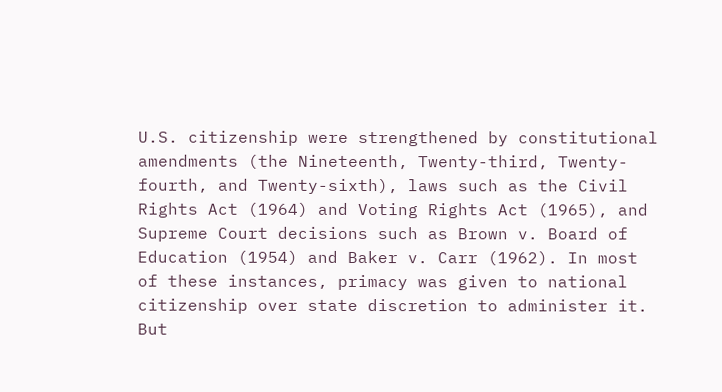U.S. citizenship were strengthened by constitutional amendments (the Nineteenth, Twenty-third, Twenty-fourth, and Twenty-sixth), laws such as the Civil Rights Act (1964) and Voting Rights Act (1965), and Supreme Court decisions such as Brown v. Board of Education (1954) and Baker v. Carr (1962). In most of these instances, primacy was given to national citizenship over state discretion to administer it. But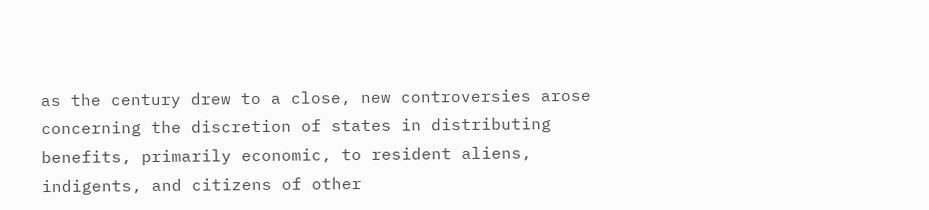as the century drew to a close, new controversies arose concerning the discretion of states in distributing benefits, primarily economic, to resident aliens, indigents, and citizens of other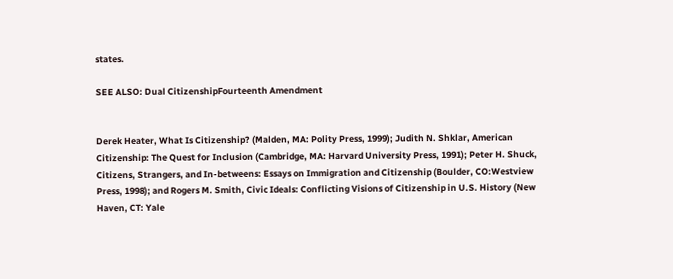states.

SEE ALSO: Dual CitizenshipFourteenth Amendment


Derek Heater, What Is Citizenship? (Malden, MA: Polity Press, 1999); Judith N. Shklar, American Citizenship: The Quest for Inclusion (Cambridge, MA: Harvard University Press, 1991); Peter H. Shuck, Citizens, Strangers, and In-betweens: Essays on Immigration and Citizenship (Boulder, CO:Westview Press, 1998); and Rogers M. Smith, Civic Ideals: Conflicting Visions of Citizenship in U.S. History (New Haven, CT: Yale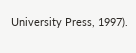University Press, 1997).